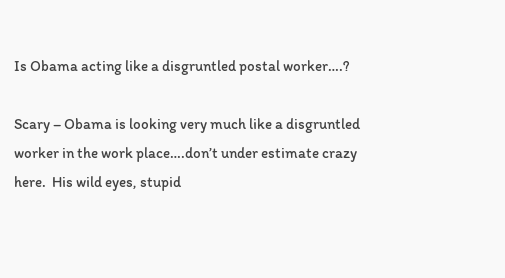Is Obama acting like a disgruntled postal worker….?

Scary – Obama is looking very much like a disgruntled worker in the work place….don’t under estimate crazy here.  His wild eyes, stupid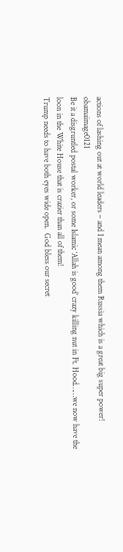actions of lashing out at world leaders – and I mean among them Russia which is a great big super power! obamaimage0121
Be it a disgruntled postal worker, or some Islamic ‘Allah is good’ crazy killing nut in Ft. Hood……we now have the loon in the White House that is crazier than all of them!
Trump needs to have both eyes wide open.  God bless our secret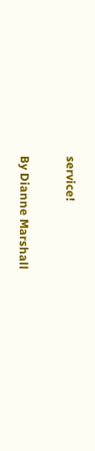service!

By Dianne Marshall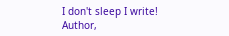I don't sleep I write! Author,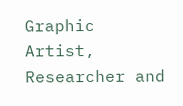Graphic Artist, Researcher and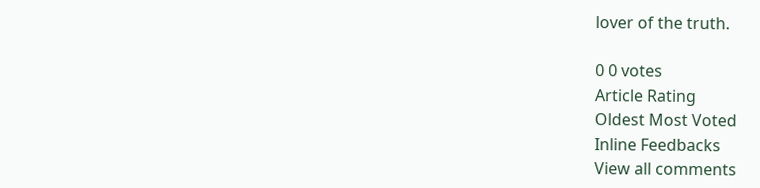lover of the truth.

0 0 votes
Article Rating
Oldest Most Voted
Inline Feedbacks
View all comments